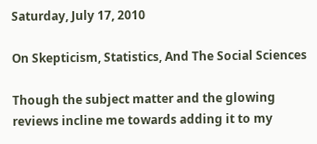Saturday, July 17, 2010

On Skepticism, Statistics, And The Social Sciences

Though the subject matter and the glowing reviews incline me towards adding it to my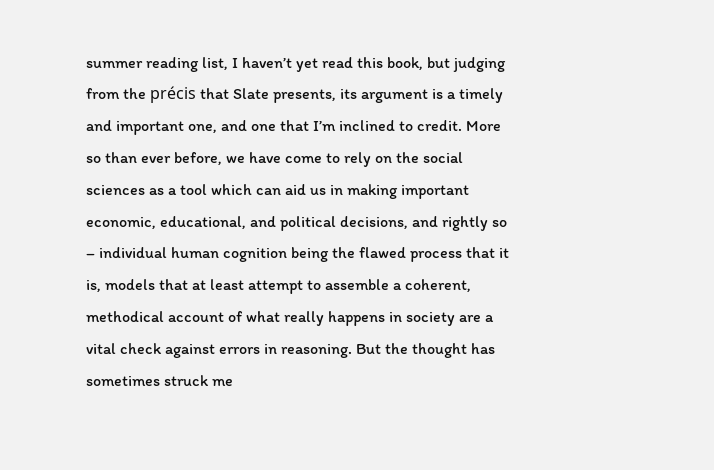summer reading list, I haven’t yet read this book, but judging from the précis that Slate presents, its argument is a timely and important one, and one that I’m inclined to credit. More so than ever before, we have come to rely on the social sciences as a tool which can aid us in making important economic, educational, and political decisions, and rightly so – individual human cognition being the flawed process that it is, models that at least attempt to assemble a coherent, methodical account of what really happens in society are a vital check against errors in reasoning. But the thought has sometimes struck me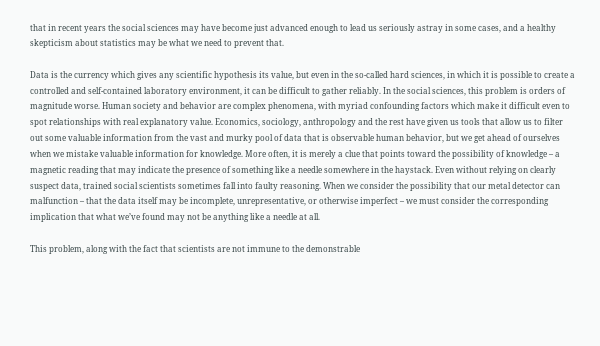that in recent years the social sciences may have become just advanced enough to lead us seriously astray in some cases, and a healthy skepticism about statistics may be what we need to prevent that.

Data is the currency which gives any scientific hypothesis its value, but even in the so-called hard sciences, in which it is possible to create a controlled and self-contained laboratory environment, it can be difficult to gather reliably. In the social sciences, this problem is orders of magnitude worse. Human society and behavior are complex phenomena, with myriad confounding factors which make it difficult even to spot relationships with real explanatory value. Economics, sociology, anthropology and the rest have given us tools that allow us to filter out some valuable information from the vast and murky pool of data that is observable human behavior, but we get ahead of ourselves when we mistake valuable information for knowledge. More often, it is merely a clue that points toward the possibility of knowledge – a magnetic reading that may indicate the presence of something like a needle somewhere in the haystack. Even without relying on clearly suspect data, trained social scientists sometimes fall into faulty reasoning. When we consider the possibility that our metal detector can malfunction – that the data itself may be incomplete, unrepresentative, or otherwise imperfect – we must consider the corresponding implication that what we’ve found may not be anything like a needle at all.

This problem, along with the fact that scientists are not immune to the demonstrable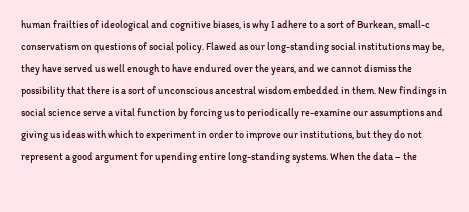human frailties of ideological and cognitive biases, is why I adhere to a sort of Burkean, small-c conservatism on questions of social policy. Flawed as our long-standing social institutions may be, they have served us well enough to have endured over the years, and we cannot dismiss the possibility that there is a sort of unconscious ancestral wisdom embedded in them. New findings in social science serve a vital function by forcing us to periodically re-examine our assumptions and giving us ideas with which to experiment in order to improve our institutions, but they do not represent a good argument for upending entire long-standing systems. When the data – the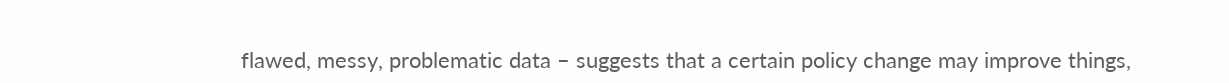flawed, messy, problematic data – suggests that a certain policy change may improve things,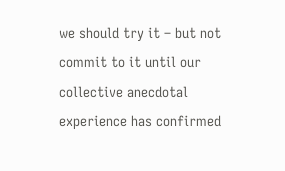we should try it – but not commit to it until our collective anecdotal experience has confirmed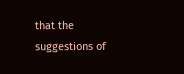that the suggestions of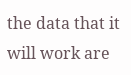the data that it will work are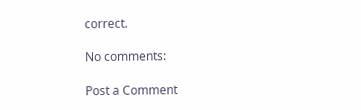correct.

No comments:

Post a Comment